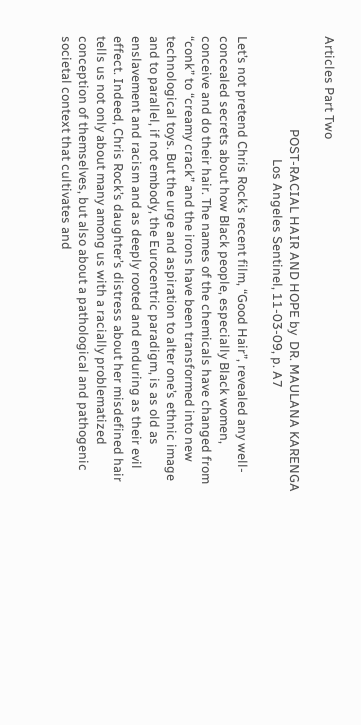Articles Part Two

                               POST-RACIAL HAIR AND HOPE by  DR. MAULANA KARENGA
                                         Los Angeles Sentinel, 11-03-09, p. A7

Let’s not pretend Chris Rock’s recent film, “Good Hair”, revealed any well-concealed secrets about how Black people, especially Black women, conceive and do their hair. The names of the chemicals have changed from “conk” to “creamy crack” and the irons have been transformed into new technological toys. But the urge and aspiration to alter one’s ethnic image and to parallel, if not embody, the Eurocentric paradigm, is as old as enslavement and racism and as deeply rooted and enduring as their evil effect. Indeed, Chris Rock’s daughter’s distress about her misdefined hair tells us not only about many among us with a racially problematized conception of themselves, but also about a pathological and pathogenic societal context that cultivates and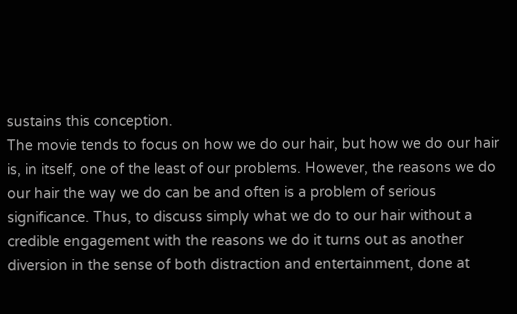sustains this conception.
The movie tends to focus on how we do our hair, but how we do our hair is, in itself, one of the least of our problems. However, the reasons we do our hair the way we do can be and often is a problem of serious significance. Thus, to discuss simply what we do to our hair without a credible engagement with the reasons we do it turns out as another diversion in the sense of both distraction and entertainment, done at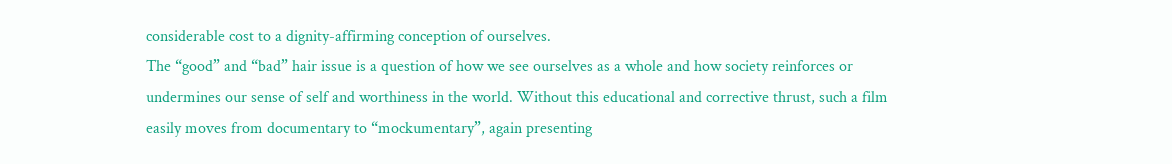considerable cost to a dignity-affirming conception of ourselves.
The “good” and “bad” hair issue is a question of how we see ourselves as a whole and how society reinforces or undermines our sense of self and worthiness in the world. Without this educational and corrective thrust, such a film easily moves from documentary to “mockumentary”, again presenting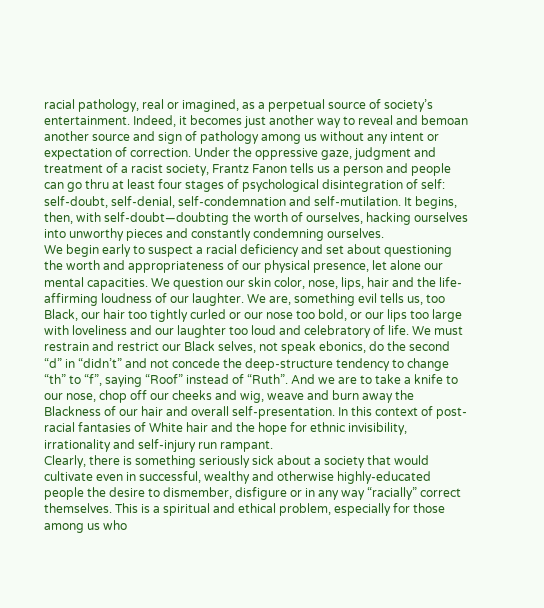racial pathology, real or imagined, as a perpetual source of society’s entertainment. Indeed, it becomes just another way to reveal and bemoan another source and sign of pathology among us without any intent or expectation of correction. Under the oppressive gaze, judgment and treatment of a racist society, Frantz Fanon tells us a person and people can go thru at least four stages of psychological disintegration of self: self-doubt, self-denial, self-condemnation and self-mutilation. It begins, then, with self-doubt—doubting the worth of ourselves, hacking ourselves into unworthy pieces and constantly condemning ourselves.
We begin early to suspect a racial deficiency and set about questioning the worth and appropriateness of our physical presence, let alone our mental capacities. We question our skin color, nose, lips, hair and the life-affirming loudness of our laughter. We are, something evil tells us, too Black, our hair too tightly curled or our nose too bold, or our lips too large with loveliness and our laughter too loud and celebratory of life. We must restrain and restrict our Black selves, not speak ebonics, do the second “d” in “didn’t” and not concede the deep-structure tendency to change “th” to “f”, saying “Roof” instead of “Ruth”. And we are to take a knife to our nose, chop off our cheeks and wig, weave and burn away the Blackness of our hair and overall self-presentation. In this context of post-racial fantasies of White hair and the hope for ethnic invisibility, irrationality and self-injury run rampant.
Clearly, there is something seriously sick about a society that would cultivate even in successful, wealthy and otherwise highly-educated people the desire to dismember, disfigure or in any way “racially” correct themselves. This is a spiritual and ethical problem, especially for those among us who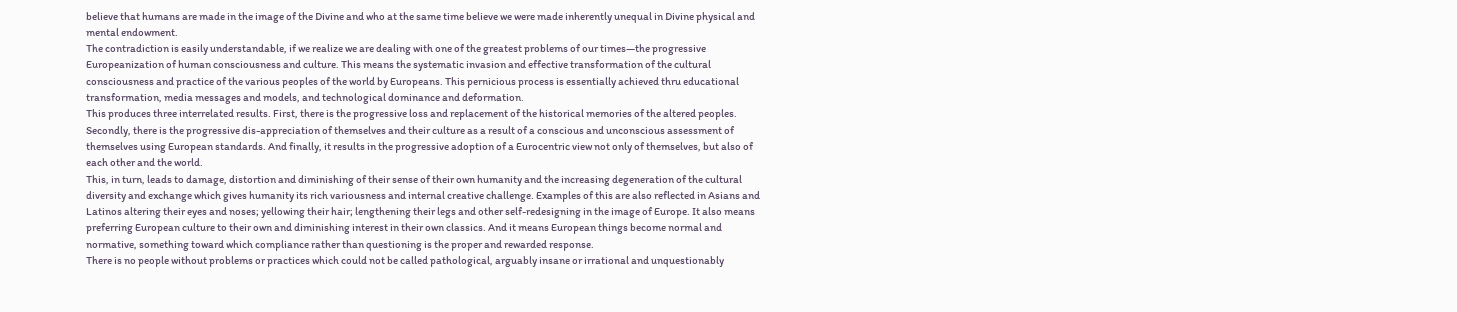believe that humans are made in the image of the Divine and who at the same time believe we were made inherently unequal in Divine physical and mental endowment.
The contradiction is easily understandable, if we realize we are dealing with one of the greatest problems of our times—the progressive Europeanization of human consciousness and culture. This means the systematic invasion and effective transformation of the cultural consciousness and practice of the various peoples of the world by Europeans. This pernicious process is essentially achieved thru educational transformation, media messages and models, and technological dominance and deformation.
This produces three interrelated results. First, there is the progressive loss and replacement of the historical memories of the altered peoples. Secondly, there is the progressive dis-appreciation of themselves and their culture as a result of a conscious and unconscious assessment of themselves using European standards. And finally, it results in the progressive adoption of a Eurocentric view not only of themselves, but also of each other and the world.
This, in turn, leads to damage, distortion and diminishing of their sense of their own humanity and the increasing degeneration of the cultural diversity and exchange which gives humanity its rich variousness and internal creative challenge. Examples of this are also reflected in Asians and Latinos altering their eyes and noses; yellowing their hair; lengthening their legs and other self-redesigning in the image of Europe. It also means preferring European culture to their own and diminishing interest in their own classics. And it means European things become normal and normative, something toward which compliance rather than questioning is the proper and rewarded response.
There is no people without problems or practices which could not be called pathological, arguably insane or irrational and unquestionably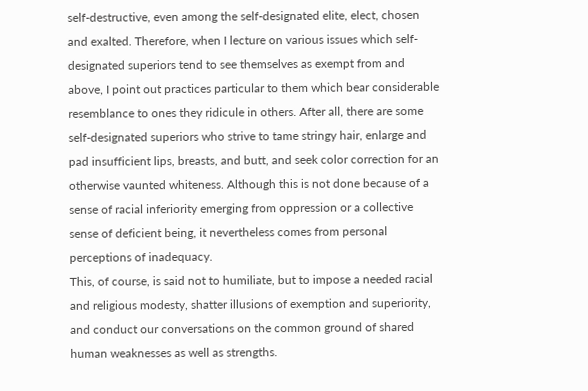self-destructive, even among the self-designated elite, elect, chosen and exalted. Therefore, when I lecture on various issues which self-designated superiors tend to see themselves as exempt from and above, I point out practices particular to them which bear considerable resemblance to ones they ridicule in others. After all, there are some self-designated superiors who strive to tame stringy hair, enlarge and pad insufficient lips, breasts, and butt, and seek color correction for an otherwise vaunted whiteness. Although this is not done because of a sense of racial inferiority emerging from oppression or a collective sense of deficient being, it nevertheless comes from personal perceptions of inadequacy.
This, of course, is said not to humiliate, but to impose a needed racial and religious modesty, shatter illusions of exemption and superiority, and conduct our conversations on the common ground of shared human weaknesses as well as strengths.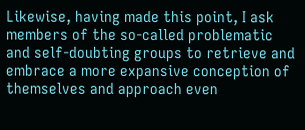Likewise, having made this point, I ask members of the so-called problematic and self-doubting groups to retrieve and embrace a more expansive conception of themselves and approach even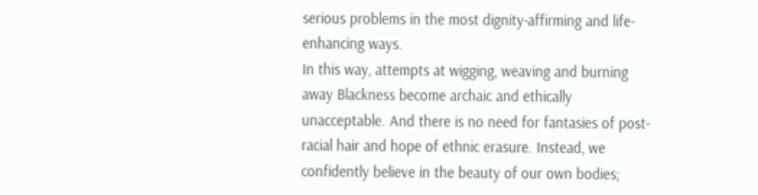serious problems in the most dignity-affirming and life-enhancing ways.
In this way, attempts at wigging, weaving and burning away Blackness become archaic and ethically unacceptable. And there is no need for fantasies of post-racial hair and hope of ethnic erasure. Instead, we confidently believe in the beauty of our own bodies;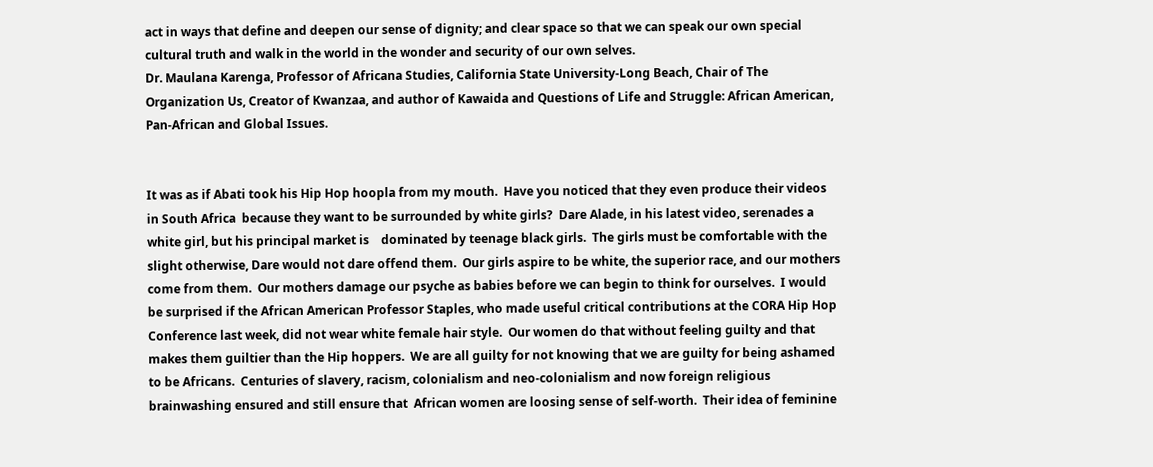act in ways that define and deepen our sense of dignity; and clear space so that we can speak our own special cultural truth and walk in the world in the wonder and security of our own selves.
Dr. Maulana Karenga, Professor of Africana Studies, California State University-Long Beach, Chair of The Organization Us, Creator of Kwanzaa, and author of Kawaida and Questions of Life and Struggle: African American, Pan-African and Global Issues.


It was as if Abati took his Hip Hop hoopla from my mouth.  Have you noticed that they even produce their videos in South Africa  because they want to be surrounded by white girls?  Dare Alade, in his latest video, serenades a white girl, but his principal market is    dominated by teenage black girls.  The girls must be comfortable with the slight otherwise, Dare would not dare offend them.  Our girls aspire to be white, the superior race, and our mothers come from them.  Our mothers damage our psyche as babies before we can begin to think for ourselves.  I would be surprised if the African American Professor Staples, who made useful critical contributions at the CORA Hip Hop Conference last week, did not wear white female hair style.  Our women do that without feeling guilty and that makes them guiltier than the Hip hoppers.  We are all guilty for not knowing that we are guilty for being ashamed to be Africans.  Centuries of slavery, racism, colonialism and neo-colonialism and now foreign religious brainwashing ensured and still ensure that  African women are loosing sense of self-worth.  Their idea of feminine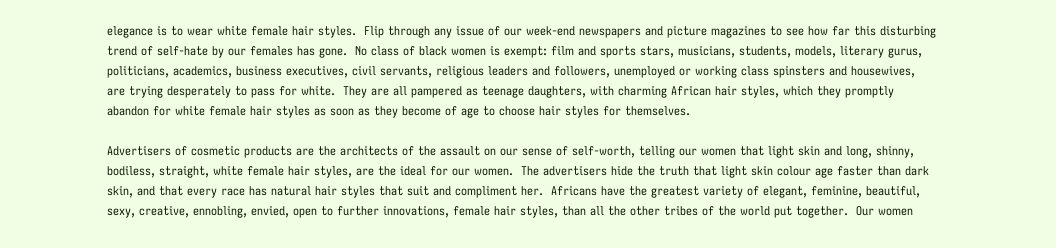elegance is to wear white female hair styles.  Flip through any issue of our week-end newspapers and picture magazines to see how far this disturbing trend of self-hate by our females has gone.  No class of black women is exempt: film and sports stars, musicians, students, models, literary gurus, politicians, academics, business executives, civil servants, religious leaders and followers, unemployed or working class spinsters and housewives, are trying desperately to pass for white.  They are all pampered as teenage daughters, with charming African hair styles, which they promptly abandon for white female hair styles as soon as they become of age to choose hair styles for themselves.

Advertisers of cosmetic products are the architects of the assault on our sense of self-worth, telling our women that light skin and long, shinny, bodiless, straight, white female hair styles, are the ideal for our women.  The advertisers hide the truth that light skin colour age faster than dark skin, and that every race has natural hair styles that suit and compliment her.  Africans have the greatest variety of elegant, feminine, beautiful, sexy, creative, ennobling, envied, open to further innovations, female hair styles, than all the other tribes of the world put together.  Our women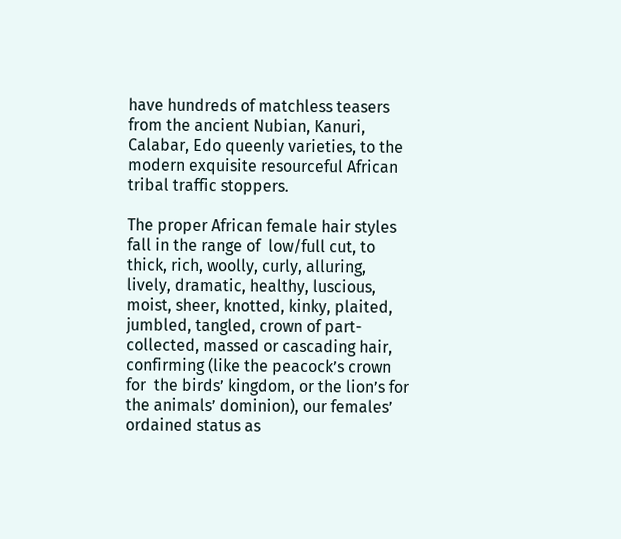have hundreds of matchless teasers from the ancient Nubian, Kanuri, Calabar, Edo queenly varieties, to the modern exquisite resourceful African tribal traffic stoppers.

The proper African female hair styles fall in the range of  low/full cut, to thick, rich, woolly, curly, alluring, lively, dramatic, healthy, luscious, moist, sheer, knotted, kinky, plaited, jumbled, tangled, crown of part-collected, massed or cascading hair, confirming (like the peacock’s crown for  the birds’ kingdom, or the lion’s for the animals’ dominion), our females’ ordained status as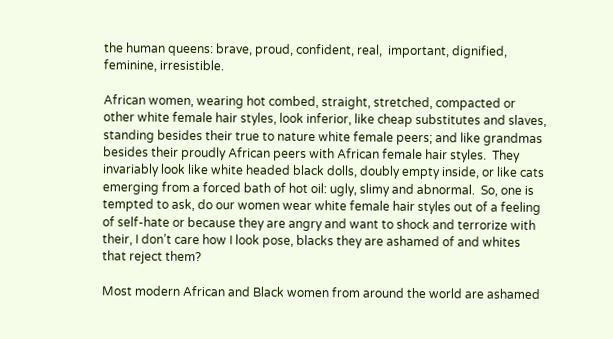the human queens: brave, proud, confident, real,  important, dignified, feminine, irresistible.

African women, wearing hot combed, straight, stretched, compacted or other white female hair styles, look inferior, like cheap substitutes and slaves, standing besides their true to nature white female peers; and like grandmas besides their proudly African peers with African female hair styles.  They invariably look like white headed black dolls, doubly empty inside, or like cats emerging from a forced bath of hot oil: ugly, slimy and abnormal.  So, one is tempted to ask, do our women wear white female hair styles out of a feeling of self-hate or because they are angry and want to shock and terrorize with their, I don’t care how I look pose, blacks they are ashamed of and whites that reject them?

Most modern African and Black women from around the world are ashamed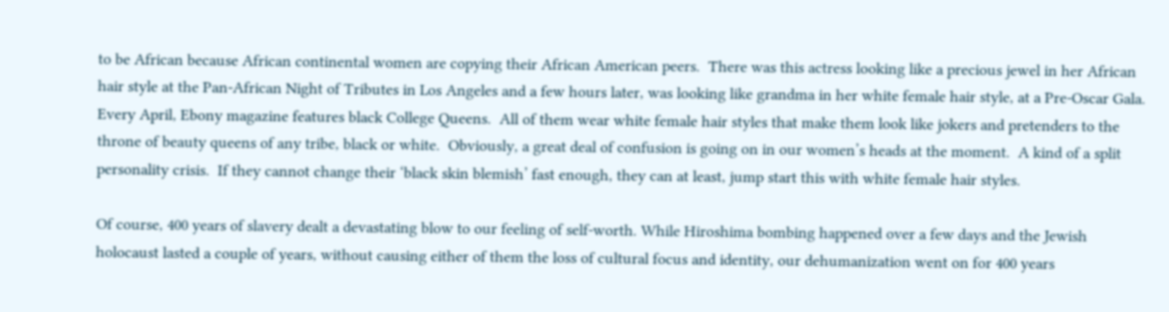to be African because African continental women are copying their African American peers.  There was this actress looking like a precious jewel in her African hair style at the Pan-African Night of Tributes in Los Angeles and a few hours later, was looking like grandma in her white female hair style, at a Pre-Oscar Gala.  Every April, Ebony magazine features black College Queens.  All of them wear white female hair styles that make them look like jokers and pretenders to the throne of beauty queens of any tribe, black or white.  Obviously, a great deal of confusion is going on in our women’s heads at the moment.  A kind of a split personality crisis.  If they cannot change their ‘black skin blemish’ fast enough, they can at least, jump start this with white female hair styles.

Of course, 400 years of slavery dealt a devastating blow to our feeling of self-worth. While Hiroshima bombing happened over a few days and the Jewish holocaust lasted a couple of years, without causing either of them the loss of cultural focus and identity, our dehumanization went on for 400 years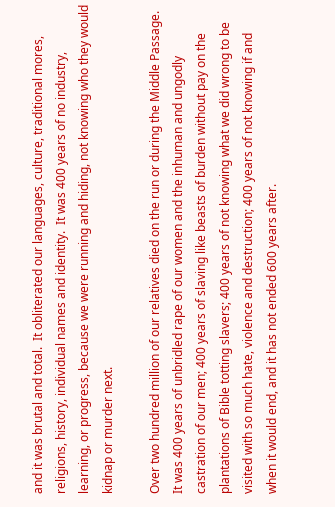and it was brutal and total.  It obliterated our languages, culture, traditional mores, religions, history, individual names and identity.  It was 400 years of no industry, learning, or progress, because we were running and hiding, not knowing who they would kidnap or murder next.

Over two hundred million of our relatives died on the run or during the Middle Passage.  It was 400 years of unbridled rape of our women and the inhuman and ungodly castration of our men; 400 years of slaving like beasts of burden without pay on the plantations of Bible totting slavers; 400 years of not knowing what we did wrong to be visited with so much hate, violence and destruction; 400 years of not knowing if and when it would end, and it has not ended 600 years after.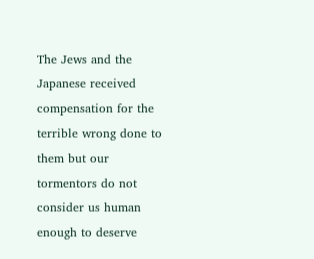The Jews and the Japanese received compensation for the terrible wrong done to them but our tormentors do not consider us human enough to deserve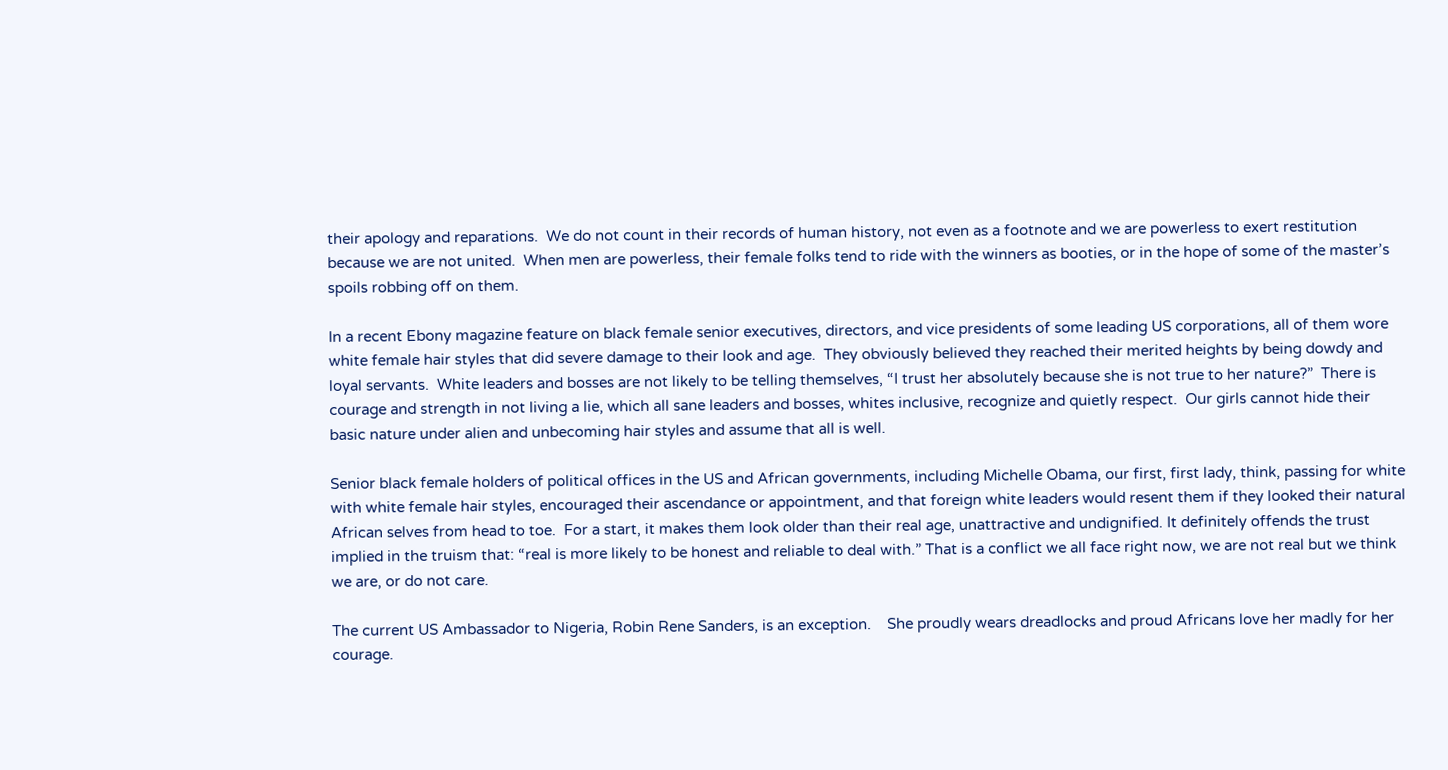their apology and reparations.  We do not count in their records of human history, not even as a footnote and we are powerless to exert restitution because we are not united.  When men are powerless, their female folks tend to ride with the winners as booties, or in the hope of some of the master’s spoils robbing off on them.

In a recent Ebony magazine feature on black female senior executives, directors, and vice presidents of some leading US corporations, all of them wore white female hair styles that did severe damage to their look and age.  They obviously believed they reached their merited heights by being dowdy and loyal servants.  White leaders and bosses are not likely to be telling themselves, “I trust her absolutely because she is not true to her nature?”  There is courage and strength in not living a lie, which all sane leaders and bosses, whites inclusive, recognize and quietly respect.  Our girls cannot hide their basic nature under alien and unbecoming hair styles and assume that all is well.

Senior black female holders of political offices in the US and African governments, including Michelle Obama, our first, first lady, think, passing for white with white female hair styles, encouraged their ascendance or appointment, and that foreign white leaders would resent them if they looked their natural African selves from head to toe.  For a start, it makes them look older than their real age, unattractive and undignified. It definitely offends the trust implied in the truism that: “real is more likely to be honest and reliable to deal with.” That is a conflict we all face right now, we are not real but we think we are, or do not care.

The current US Ambassador to Nigeria, Robin Rene Sanders, is an exception.    She proudly wears dreadlocks and proud Africans love her madly for her courage.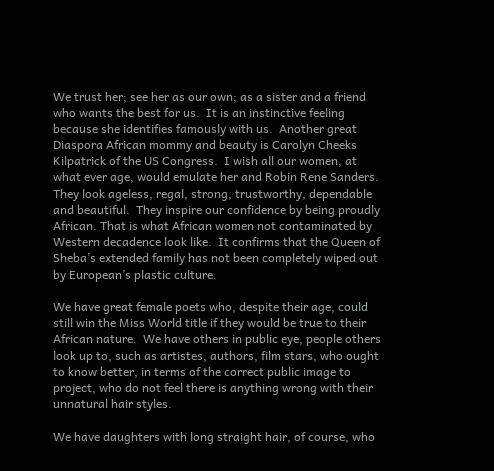We trust her; see her as our own; as a sister and a friend who wants the best for us.  It is an instinctive feeling because she identifies famously with us.  Another great Diaspora African mommy and beauty is Carolyn Cheeks Kilpatrick of the US Congress.  I wish all our women, at what ever age, would emulate her and Robin Rene Sanders.  They look ageless, regal, strong, trustworthy, dependable and beautiful.  They inspire our confidence by being proudly African. That is what African women not contaminated by Western decadence look like.  It confirms that the Queen of Sheba’s extended family has not been completely wiped out by European’s plastic culture.

We have great female poets who, despite their age, could still win the Miss World title if they would be true to their African nature.  We have others in public eye, people others look up to, such as artistes, authors, film stars, who ought to know better, in terms of the correct public image to project, who do not feel there is anything wrong with their unnatural hair styles.

We have daughters with long straight hair, of course, who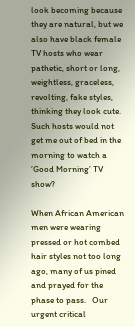look becoming because they are natural, but we also have black female TV hosts who wear pathetic, short or long, weightless, graceless, revolting, fake styles, thinking they look cute.  Such hosts would not get me out of bed in the morning to watch a ‘Good Morning’ TV show?

When African American men were wearing pressed or hot combed hair styles not too long ago, many of us pined and prayed for the phase to pass.   Our urgent critical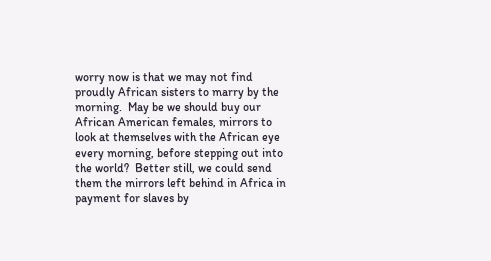worry now is that we may not find proudly African sisters to marry by the morning.  May be we should buy our African American females, mirrors to look at themselves with the African eye every morning, before stepping out into the world?  Better still, we could send them the mirrors left behind in Africa in payment for slaves by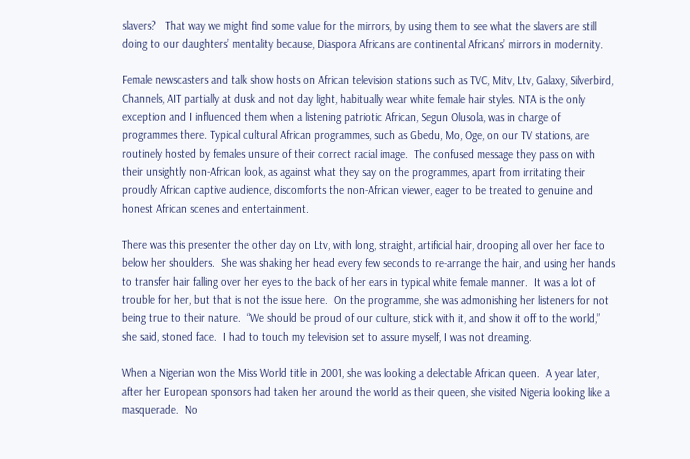slavers?   That way we might find some value for the mirrors, by using them to see what the slavers are still doing to our daughters’ mentality because, Diaspora Africans are continental Africans’ mirrors in modernity.

Female newscasters and talk show hosts on African television stations such as TVC, Mitv, Ltv, Galaxy, Silverbird, Channels, AIT partially at dusk and not day light, habitually wear white female hair styles. NTA is the only exception and I influenced them when a listening patriotic African, Segun Olusola, was in charge of programmes there. Typical cultural African programmes, such as Gbedu, Mo, Oge, on our TV stations, are routinely hosted by females unsure of their correct racial image.  The confused message they pass on with their unsightly non-African look, as against what they say on the programmes, apart from irritating their proudly African captive audience, discomforts the non-African viewer, eager to be treated to genuine and honest African scenes and entertainment.

There was this presenter the other day on Ltv, with long, straight, artificial hair, drooping all over her face to below her shoulders.  She was shaking her head every few seconds to re-arrange the hair, and using her hands to transfer hair falling over her eyes to the back of her ears in typical white female manner.  It was a lot of trouble for her, but that is not the issue here.  On the programme, she was admonishing her listeners for not being true to their nature.  “We should be proud of our culture, stick with it, and show it off to the world,” she said, stoned face.  I had to touch my television set to assure myself, I was not dreaming.

When a Nigerian won the Miss World title in 2001, she was looking a delectable African queen.  A year later, after her European sponsors had taken her around the world as their queen, she visited Nigeria looking like a masquerade.  No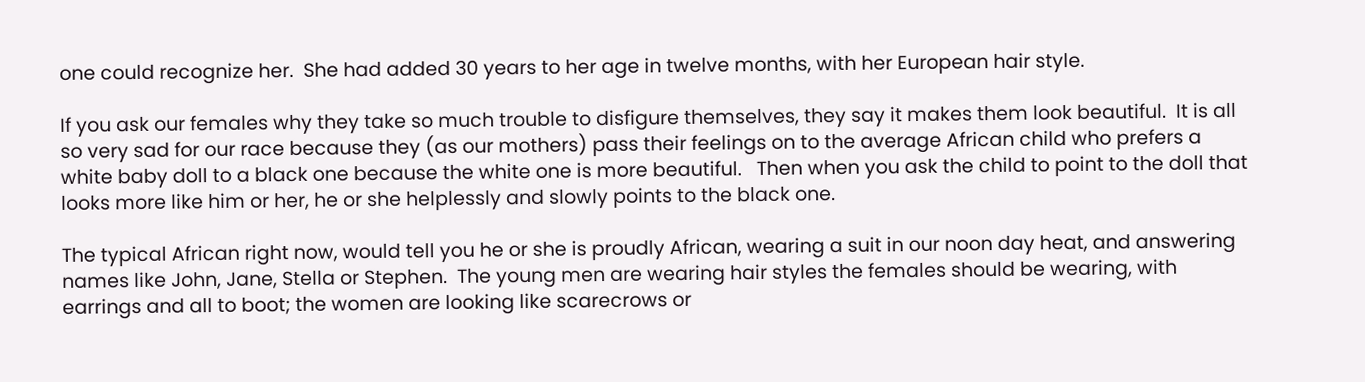one could recognize her.  She had added 30 years to her age in twelve months, with her European hair style.

If you ask our females why they take so much trouble to disfigure themselves, they say it makes them look beautiful.  It is all so very sad for our race because they (as our mothers) pass their feelings on to the average African child who prefers a white baby doll to a black one because the white one is more beautiful.   Then when you ask the child to point to the doll that looks more like him or her, he or she helplessly and slowly points to the black one.

The typical African right now, would tell you he or she is proudly African, wearing a suit in our noon day heat, and answering names like John, Jane, Stella or Stephen.  The young men are wearing hair styles the females should be wearing, with earrings and all to boot; the women are looking like scarecrows or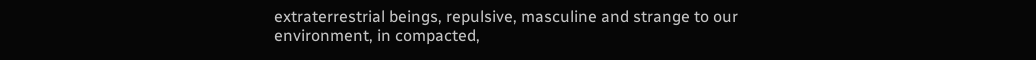extraterrestrial beings, repulsive, masculine and strange to our environment, in compacted,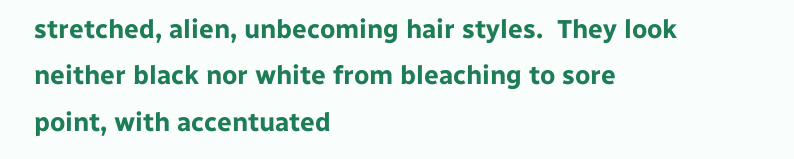stretched, alien, unbecoming hair styles.  They look neither black nor white from bleaching to sore point, with accentuated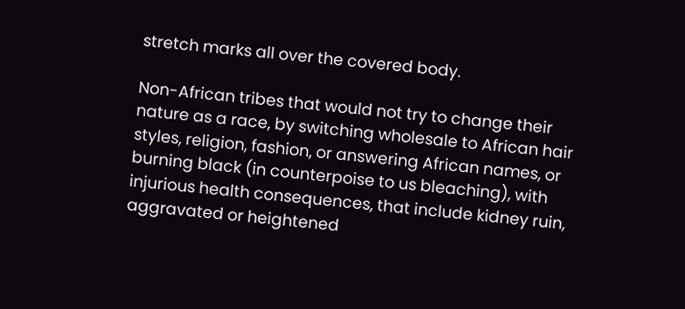stretch marks all over the covered body.

Non-African tribes that would not try to change their nature as a race, by switching wholesale to African hair styles, religion, fashion, or answering African names, or burning black (in counterpoise to us bleaching), with injurious health consequences, that include kidney ruin, aggravated or heightened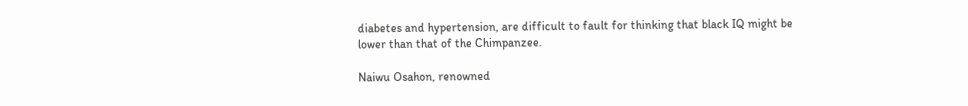diabetes and hypertension, are difficult to fault for thinking that black IQ might be lower than that of the Chimpanzee.

Naiwu Osahon, renowned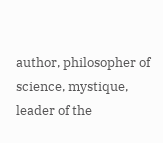author, philosopher of science, mystique, leader of the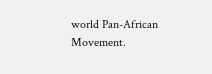world Pan-African Movement.